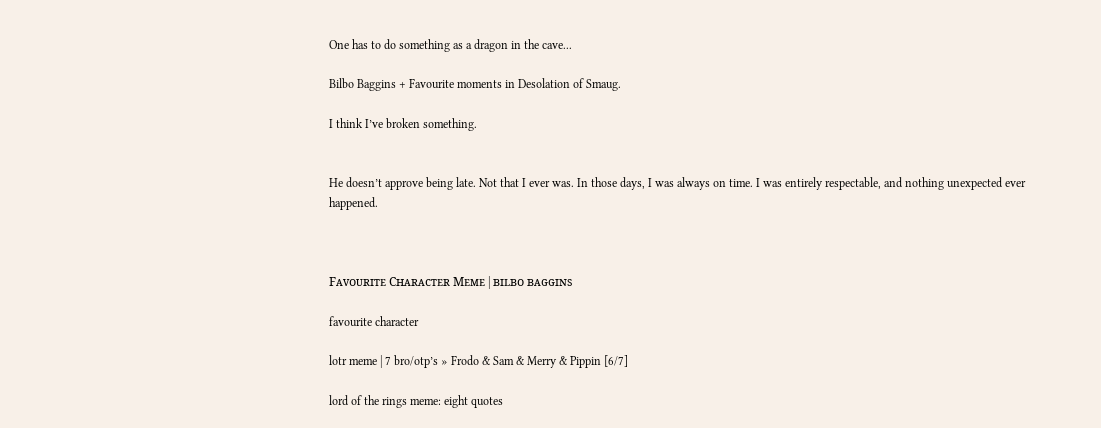One has to do something as a dragon in the cave...

Bilbo Baggins + Favourite moments in Desolation of Smaug.

I think I’ve broken something.


He doesn’t approve being late. Not that I ever was. In those days, I was always on time. I was entirely respectable, and nothing unexpected ever happened.



Fᴀᴠᴏᴜʀɪᴛᴇ Cʜᴀʀᴀᴄᴛᴇʀ Mᴇᴍᴇ | ʙɪʟʙᴏ ʙᴀɢɢɪɴs

favourite character

lotr meme | 7 bro/otp’s » Frodo & Sam & Merry & Pippin [6/7]

lord of the rings meme: eight quotes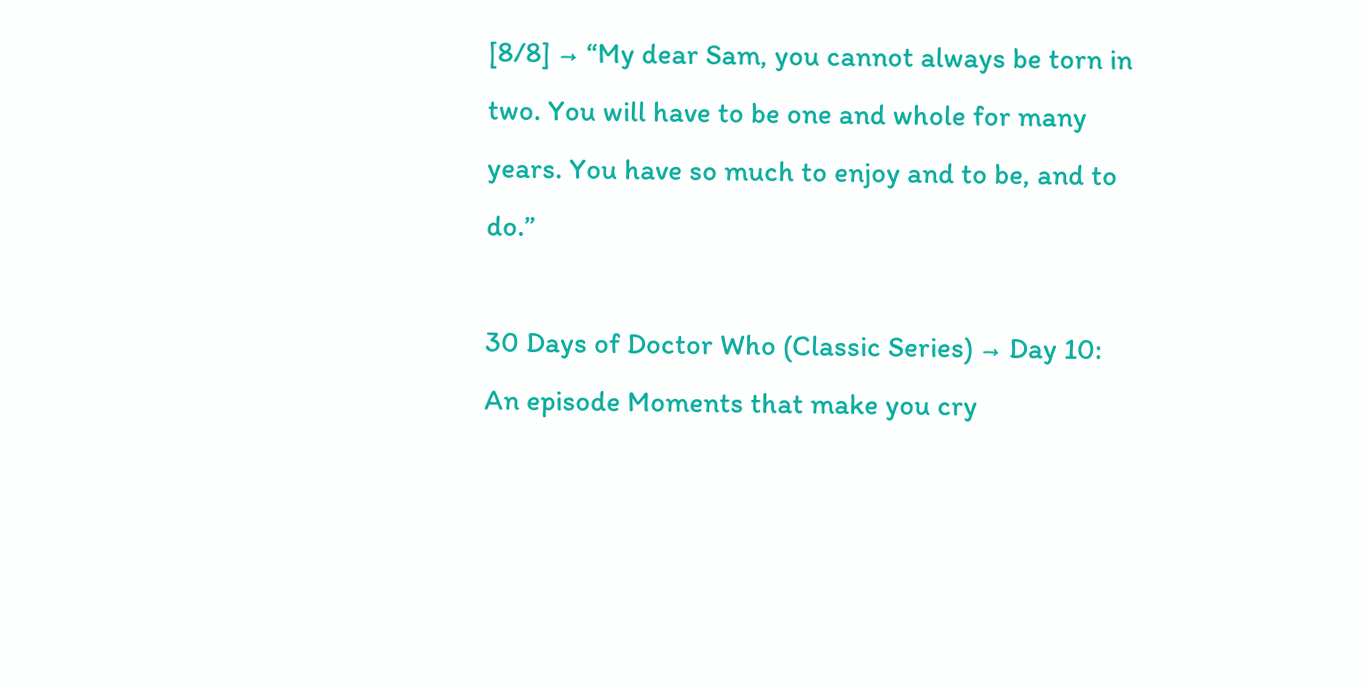[8/8] → “My dear Sam, you cannot always be torn in two. You will have to be one and whole for many years. You have so much to enjoy and to be, and to do.”

30 Days of Doctor Who (Classic Series) → Day 10: An episode Moments that make you cry